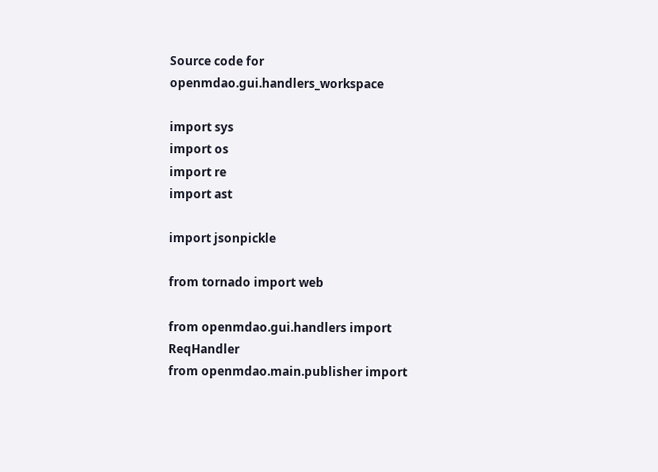Source code for openmdao.gui.handlers_workspace

import sys
import os
import re
import ast

import jsonpickle

from tornado import web

from openmdao.gui.handlers import ReqHandler
from openmdao.main.publisher import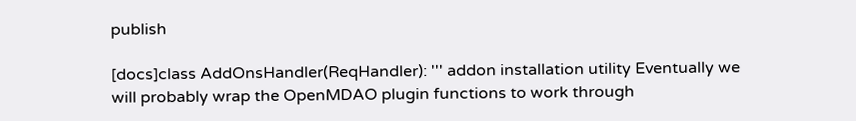publish

[docs]class AddOnsHandler(ReqHandler): ''' addon installation utility Eventually we will probably wrap the OpenMDAO plugin functions to work through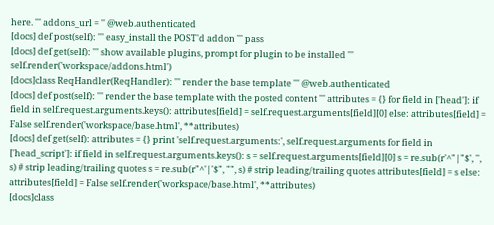here. ''' addons_url = '' @web.authenticated
[docs] def post(self): ''' easy_install the POST'd addon ''' pass
[docs] def get(self): ''' show available plugins, prompt for plugin to be installed ''' self.render('workspace/addons.html')
[docs]class ReqHandler(ReqHandler): ''' render the base template ''' @web.authenticated
[docs] def post(self): ''' render the base template with the posted content ''' attributes = {} for field in ['head']: if field in self.request.arguments.keys(): attributes[field] = self.request.arguments[field][0] else: attributes[field] = False self.render('workspace/base.html', **attributes)
[docs] def get(self): attributes = {} print 'self.request.arguments:', self.request.arguments for field in ['head_script']: if field in self.request.arguments.keys(): s = self.request.arguments[field][0] s = re.sub(r'^"|"$', '', s) # strip leading/trailing quotes s = re.sub(r"^'|'$", "", s) # strip leading/trailing quotes attributes[field] = s else: attributes[field] = False self.render('workspace/base.html', **attributes)
[docs]class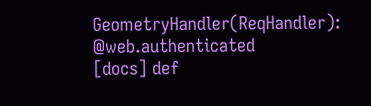GeometryHandler(ReqHandler): @web.authenticated
[docs] def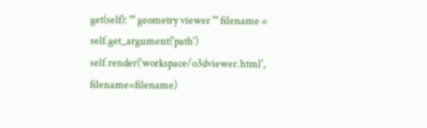get(self): ''' geometry viewer ''' filename = self.get_argument('path') self.render('workspace/o3dviewer.html', filename=filename)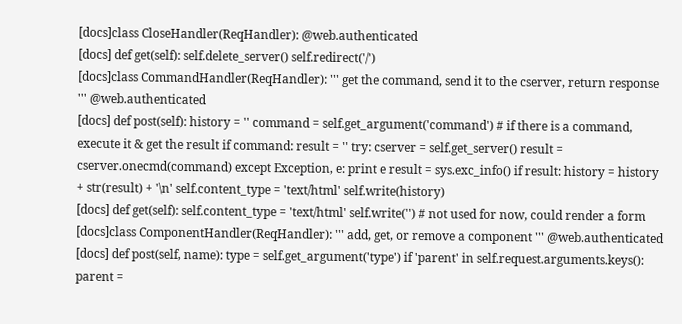[docs]class CloseHandler(ReqHandler): @web.authenticated
[docs] def get(self): self.delete_server() self.redirect('/')
[docs]class CommandHandler(ReqHandler): ''' get the command, send it to the cserver, return response ''' @web.authenticated
[docs] def post(self): history = '' command = self.get_argument('command') # if there is a command, execute it & get the result if command: result = '' try: cserver = self.get_server() result = cserver.onecmd(command) except Exception, e: print e result = sys.exc_info() if result: history = history + str(result) + '\n' self.content_type = 'text/html' self.write(history)
[docs] def get(self): self.content_type = 'text/html' self.write('') # not used for now, could render a form
[docs]class ComponentHandler(ReqHandler): ''' add, get, or remove a component ''' @web.authenticated
[docs] def post(self, name): type = self.get_argument('type') if 'parent' in self.request.arguments.keys(): parent =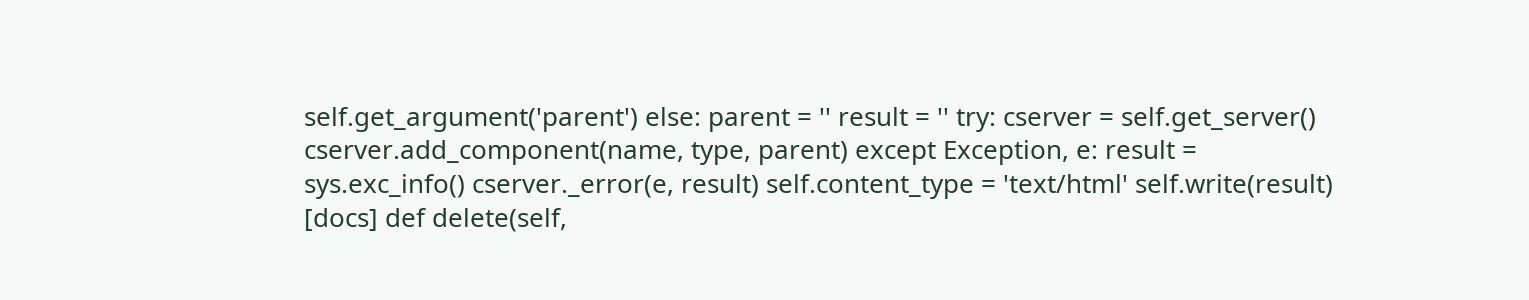self.get_argument('parent') else: parent = '' result = '' try: cserver = self.get_server() cserver.add_component(name, type, parent) except Exception, e: result = sys.exc_info() cserver._error(e, result) self.content_type = 'text/html' self.write(result)
[docs] def delete(self,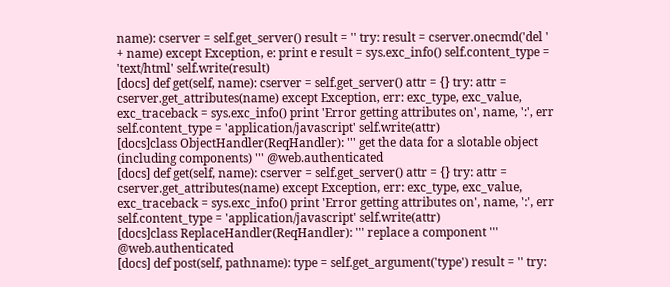name): cserver = self.get_server() result = '' try: result = cserver.onecmd('del ' + name) except Exception, e: print e result = sys.exc_info() self.content_type = 'text/html' self.write(result)
[docs] def get(self, name): cserver = self.get_server() attr = {} try: attr = cserver.get_attributes(name) except Exception, err: exc_type, exc_value, exc_traceback = sys.exc_info() print 'Error getting attributes on', name, ':', err self.content_type = 'application/javascript' self.write(attr)
[docs]class ObjectHandler(ReqHandler): ''' get the data for a slotable object (including components) ''' @web.authenticated
[docs] def get(self, name): cserver = self.get_server() attr = {} try: attr = cserver.get_attributes(name) except Exception, err: exc_type, exc_value, exc_traceback = sys.exc_info() print 'Error getting attributes on', name, ':', err self.content_type = 'application/javascript' self.write(attr)
[docs]class ReplaceHandler(ReqHandler): ''' replace a component ''' @web.authenticated
[docs] def post(self, pathname): type = self.get_argument('type') result = '' try: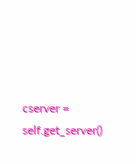cserver = self.get_server()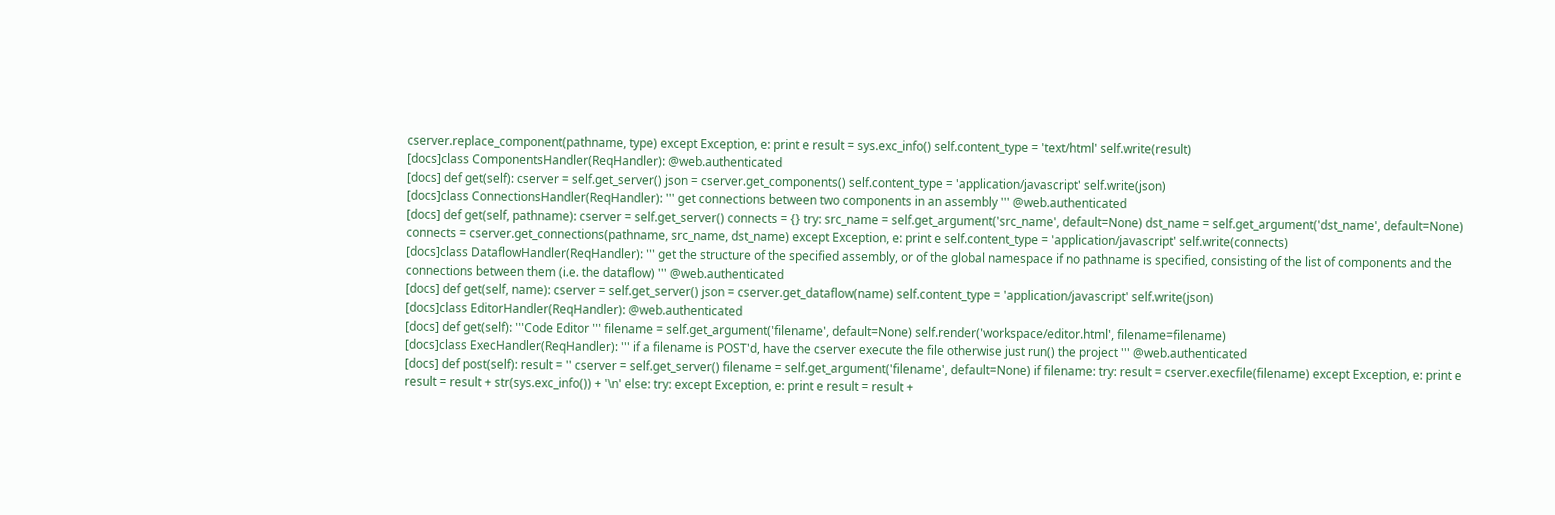cserver.replace_component(pathname, type) except Exception, e: print e result = sys.exc_info() self.content_type = 'text/html' self.write(result)
[docs]class ComponentsHandler(ReqHandler): @web.authenticated
[docs] def get(self): cserver = self.get_server() json = cserver.get_components() self.content_type = 'application/javascript' self.write(json)
[docs]class ConnectionsHandler(ReqHandler): ''' get connections between two components in an assembly ''' @web.authenticated
[docs] def get(self, pathname): cserver = self.get_server() connects = {} try: src_name = self.get_argument('src_name', default=None) dst_name = self.get_argument('dst_name', default=None) connects = cserver.get_connections(pathname, src_name, dst_name) except Exception, e: print e self.content_type = 'application/javascript' self.write(connects)
[docs]class DataflowHandler(ReqHandler): ''' get the structure of the specified assembly, or of the global namespace if no pathname is specified, consisting of the list of components and the connections between them (i.e. the dataflow) ''' @web.authenticated
[docs] def get(self, name): cserver = self.get_server() json = cserver.get_dataflow(name) self.content_type = 'application/javascript' self.write(json)
[docs]class EditorHandler(ReqHandler): @web.authenticated
[docs] def get(self): '''Code Editor ''' filename = self.get_argument('filename', default=None) self.render('workspace/editor.html', filename=filename)
[docs]class ExecHandler(ReqHandler): ''' if a filename is POST'd, have the cserver execute the file otherwise just run() the project ''' @web.authenticated
[docs] def post(self): result = '' cserver = self.get_server() filename = self.get_argument('filename', default=None) if filename: try: result = cserver.execfile(filename) except Exception, e: print e result = result + str(sys.exc_info()) + '\n' else: try: except Exception, e: print e result = result +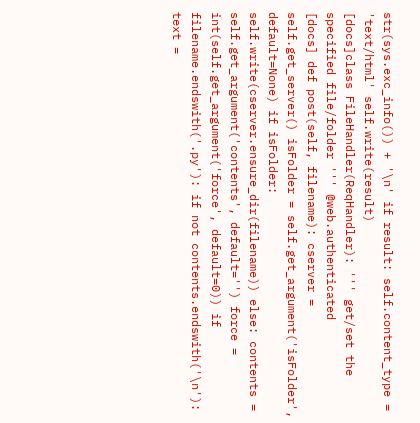str(sys.exc_info()) + '\n' if result: self.content_type = 'text/html' self.write(result)
[docs]class FileHandler(ReqHandler): ''' get/set the specified file/folder ''' @web.authenticated
[docs] def post(self, filename): cserver = self.get_server() isFolder = self.get_argument('isFolder', default=None) if isFolder: self.write(cserver.ensure_dir(filename)) else: contents = self.get_argument('contents', default='') force = int(self.get_argument('force', default=0)) if filename.endswith('.py'): if not contents.endswith('\n'): text =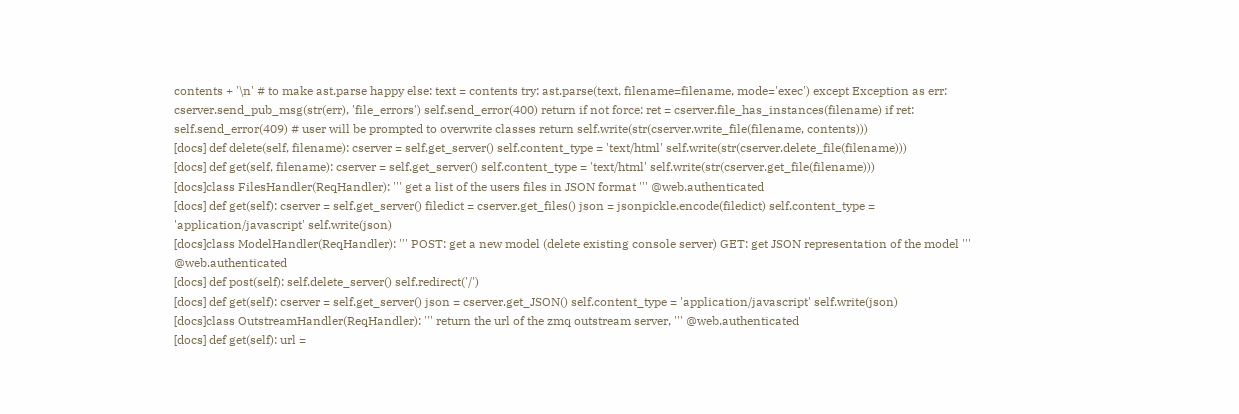contents + '\n' # to make ast.parse happy else: text = contents try: ast.parse(text, filename=filename, mode='exec') except Exception as err: cserver.send_pub_msg(str(err), 'file_errors') self.send_error(400) return if not force: ret = cserver.file_has_instances(filename) if ret: self.send_error(409) # user will be prompted to overwrite classes return self.write(str(cserver.write_file(filename, contents)))
[docs] def delete(self, filename): cserver = self.get_server() self.content_type = 'text/html' self.write(str(cserver.delete_file(filename)))
[docs] def get(self, filename): cserver = self.get_server() self.content_type = 'text/html' self.write(str(cserver.get_file(filename)))
[docs]class FilesHandler(ReqHandler): ''' get a list of the users files in JSON format ''' @web.authenticated
[docs] def get(self): cserver = self.get_server() filedict = cserver.get_files() json = jsonpickle.encode(filedict) self.content_type = 'application/javascript' self.write(json)
[docs]class ModelHandler(ReqHandler): ''' POST: get a new model (delete existing console server) GET: get JSON representation of the model ''' @web.authenticated
[docs] def post(self): self.delete_server() self.redirect('/')
[docs] def get(self): cserver = self.get_server() json = cserver.get_JSON() self.content_type = 'application/javascript' self.write(json)
[docs]class OutstreamHandler(ReqHandler): ''' return the url of the zmq outstream server, ''' @web.authenticated
[docs] def get(self): url =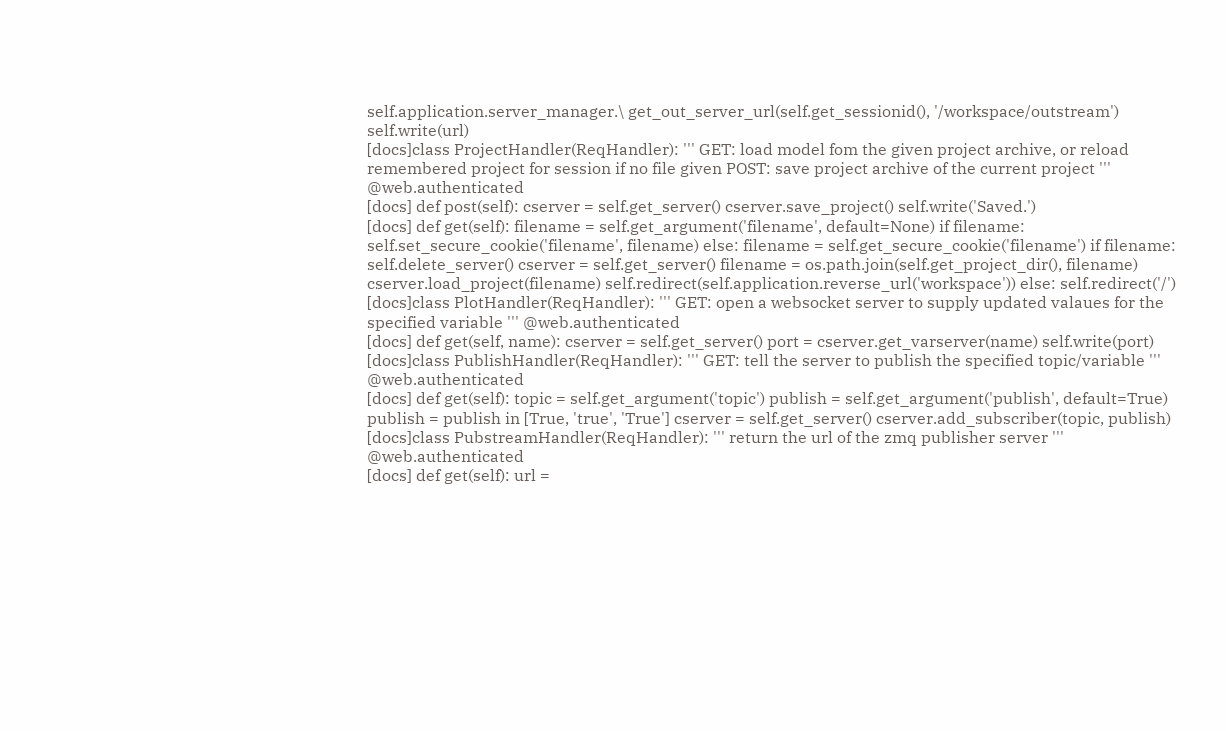self.application.server_manager.\ get_out_server_url(self.get_sessionid(), '/workspace/outstream') self.write(url)
[docs]class ProjectHandler(ReqHandler): ''' GET: load model fom the given project archive, or reload remembered project for session if no file given POST: save project archive of the current project ''' @web.authenticated
[docs] def post(self): cserver = self.get_server() cserver.save_project() self.write('Saved.')
[docs] def get(self): filename = self.get_argument('filename', default=None) if filename: self.set_secure_cookie('filename', filename) else: filename = self.get_secure_cookie('filename') if filename: self.delete_server() cserver = self.get_server() filename = os.path.join(self.get_project_dir(), filename) cserver.load_project(filename) self.redirect(self.application.reverse_url('workspace')) else: self.redirect('/')
[docs]class PlotHandler(ReqHandler): ''' GET: open a websocket server to supply updated valaues for the specified variable ''' @web.authenticated
[docs] def get(self, name): cserver = self.get_server() port = cserver.get_varserver(name) self.write(port)
[docs]class PublishHandler(ReqHandler): ''' GET: tell the server to publish the specified topic/variable ''' @web.authenticated
[docs] def get(self): topic = self.get_argument('topic') publish = self.get_argument('publish', default=True) publish = publish in [True, 'true', 'True'] cserver = self.get_server() cserver.add_subscriber(topic, publish)
[docs]class PubstreamHandler(ReqHandler): ''' return the url of the zmq publisher server ''' @web.authenticated
[docs] def get(self): url =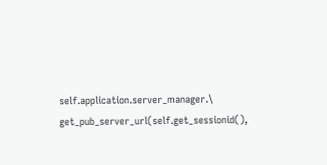self.application.server_manager.\ get_pub_server_url(self.get_sessionid(),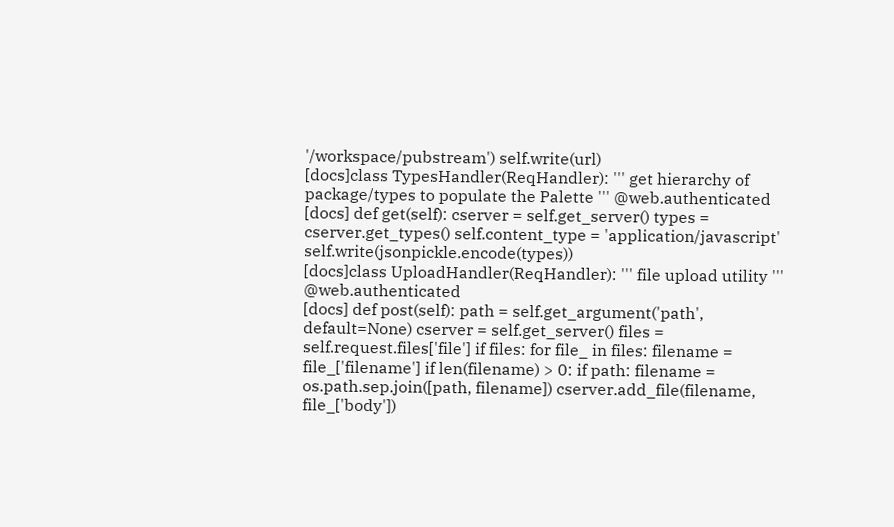'/workspace/pubstream') self.write(url)
[docs]class TypesHandler(ReqHandler): ''' get hierarchy of package/types to populate the Palette ''' @web.authenticated
[docs] def get(self): cserver = self.get_server() types = cserver.get_types() self.content_type = 'application/javascript' self.write(jsonpickle.encode(types))
[docs]class UploadHandler(ReqHandler): ''' file upload utility ''' @web.authenticated
[docs] def post(self): path = self.get_argument('path', default=None) cserver = self.get_server() files = self.request.files['file'] if files: for file_ in files: filename = file_['filename'] if len(filename) > 0: if path: filename = os.path.sep.join([path, filename]) cserver.add_file(filename, file_['body'])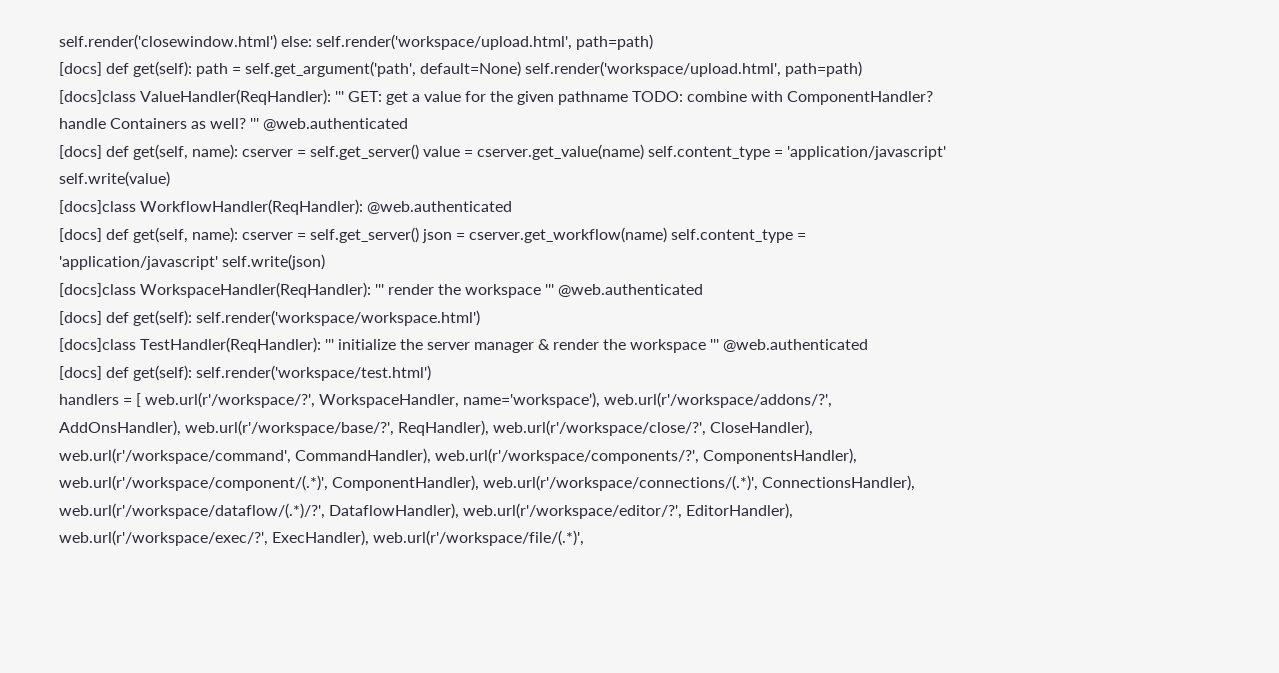self.render('closewindow.html') else: self.render('workspace/upload.html', path=path)
[docs] def get(self): path = self.get_argument('path', default=None) self.render('workspace/upload.html', path=path)
[docs]class ValueHandler(ReqHandler): ''' GET: get a value for the given pathname TODO: combine with ComponentHandler? handle Containers as well? ''' @web.authenticated
[docs] def get(self, name): cserver = self.get_server() value = cserver.get_value(name) self.content_type = 'application/javascript' self.write(value)
[docs]class WorkflowHandler(ReqHandler): @web.authenticated
[docs] def get(self, name): cserver = self.get_server() json = cserver.get_workflow(name) self.content_type = 'application/javascript' self.write(json)
[docs]class WorkspaceHandler(ReqHandler): ''' render the workspace ''' @web.authenticated
[docs] def get(self): self.render('workspace/workspace.html')
[docs]class TestHandler(ReqHandler): ''' initialize the server manager & render the workspace ''' @web.authenticated
[docs] def get(self): self.render('workspace/test.html')
handlers = [ web.url(r'/workspace/?', WorkspaceHandler, name='workspace'), web.url(r'/workspace/addons/?', AddOnsHandler), web.url(r'/workspace/base/?', ReqHandler), web.url(r'/workspace/close/?', CloseHandler), web.url(r'/workspace/command', CommandHandler), web.url(r'/workspace/components/?', ComponentsHandler), web.url(r'/workspace/component/(.*)', ComponentHandler), web.url(r'/workspace/connections/(.*)', ConnectionsHandler), web.url(r'/workspace/dataflow/(.*)/?', DataflowHandler), web.url(r'/workspace/editor/?', EditorHandler), web.url(r'/workspace/exec/?', ExecHandler), web.url(r'/workspace/file/(.*)',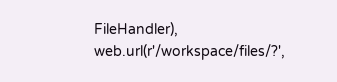FileHandler), web.url(r'/workspace/files/?',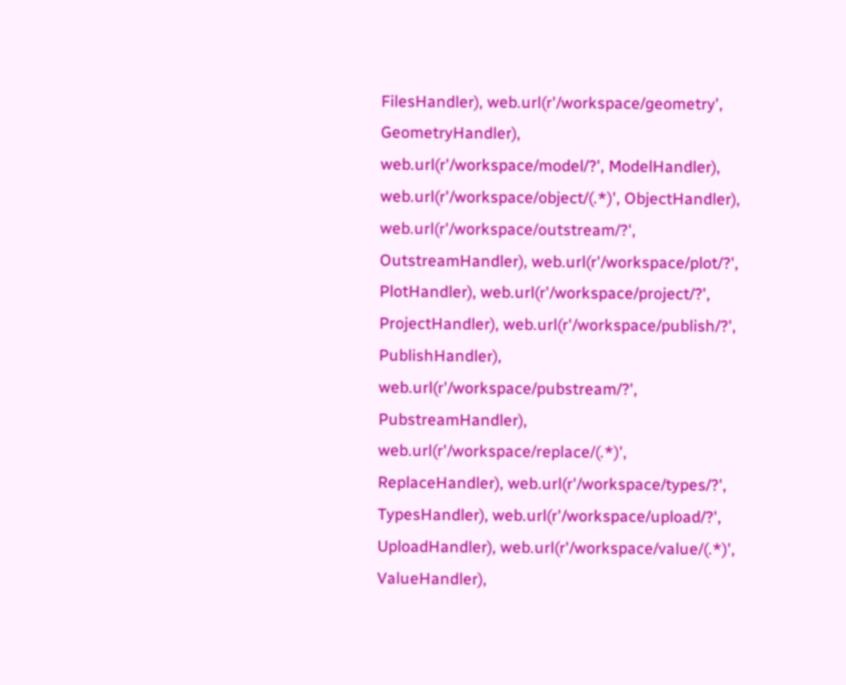FilesHandler), web.url(r'/workspace/geometry', GeometryHandler), web.url(r'/workspace/model/?', ModelHandler), web.url(r'/workspace/object/(.*)', ObjectHandler), web.url(r'/workspace/outstream/?', OutstreamHandler), web.url(r'/workspace/plot/?', PlotHandler), web.url(r'/workspace/project/?', ProjectHandler), web.url(r'/workspace/publish/?', PublishHandler), web.url(r'/workspace/pubstream/?', PubstreamHandler), web.url(r'/workspace/replace/(.*)', ReplaceHandler), web.url(r'/workspace/types/?', TypesHandler), web.url(r'/workspace/upload/?', UploadHandler), web.url(r'/workspace/value/(.*)', ValueHandler),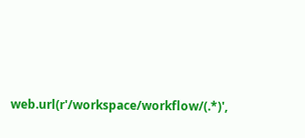web.url(r'/workspace/workflow/(.*)',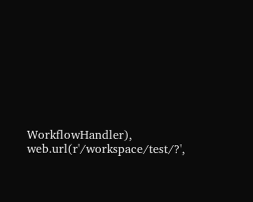WorkflowHandler), web.url(r'/workspace/test/?',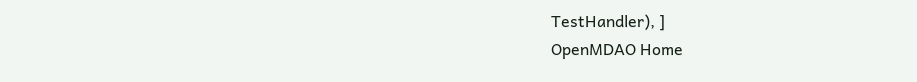TestHandler), ]
OpenMDAO Home